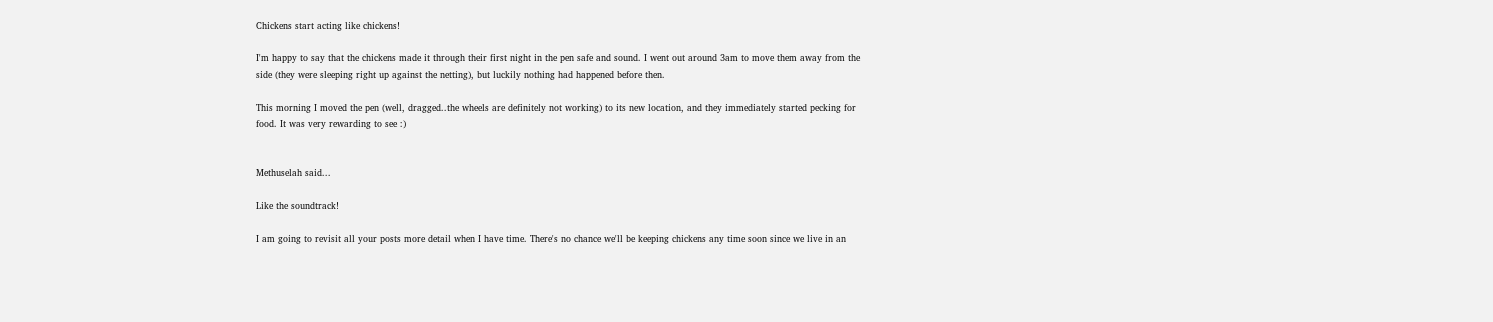Chickens start acting like chickens!

I'm happy to say that the chickens made it through their first night in the pen safe and sound. I went out around 3am to move them away from the side (they were sleeping right up against the netting), but luckily nothing had happened before then.

This morning I moved the pen (well, dragged..the wheels are definitely not working) to its new location, and they immediately started pecking for food. It was very rewarding to see :)


Methuselah said...

Like the soundtrack!

I am going to revisit all your posts more detail when I have time. There's no chance we'll be keeping chickens any time soon since we live in an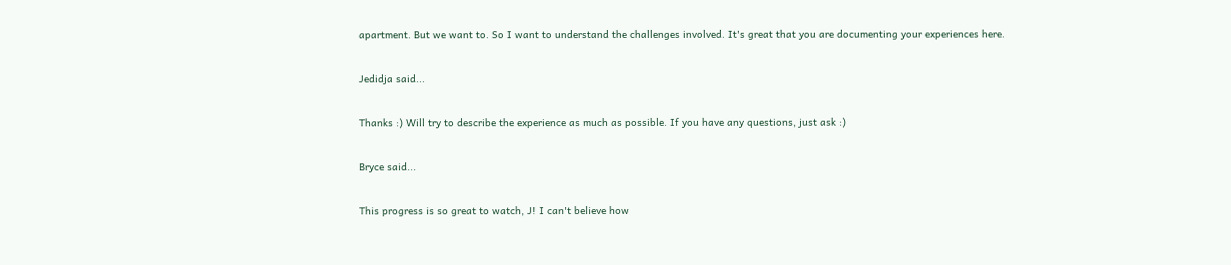apartment. But we want to. So I want to understand the challenges involved. It's great that you are documenting your experiences here.

Jedidja said...

Thanks :) Will try to describe the experience as much as possible. If you have any questions, just ask :)

Bryce said...

This progress is so great to watch, J! I can't believe how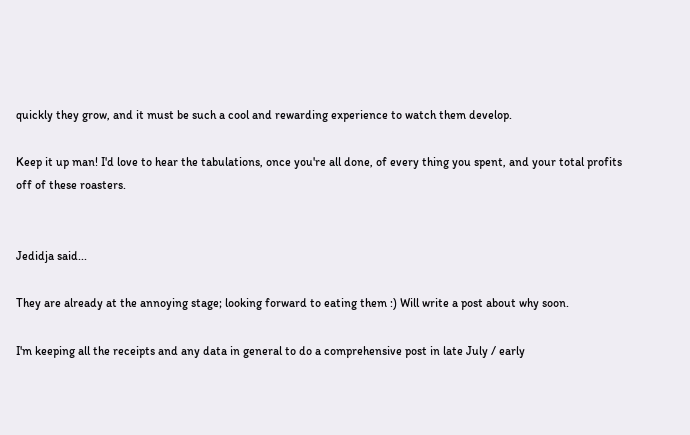quickly they grow, and it must be such a cool and rewarding experience to watch them develop.

Keep it up man! I'd love to hear the tabulations, once you're all done, of every thing you spent, and your total profits off of these roasters.


Jedidja said...

They are already at the annoying stage; looking forward to eating them :) Will write a post about why soon.

I'm keeping all the receipts and any data in general to do a comprehensive post in late July / early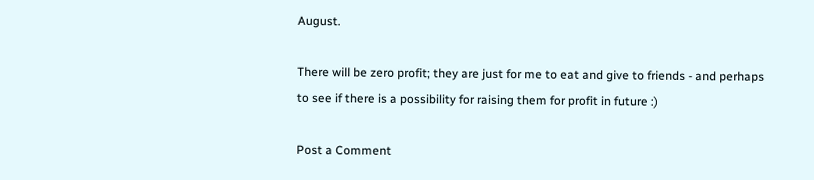August.

There will be zero profit; they are just for me to eat and give to friends - and perhaps to see if there is a possibility for raising them for profit in future :)

Post a Comment